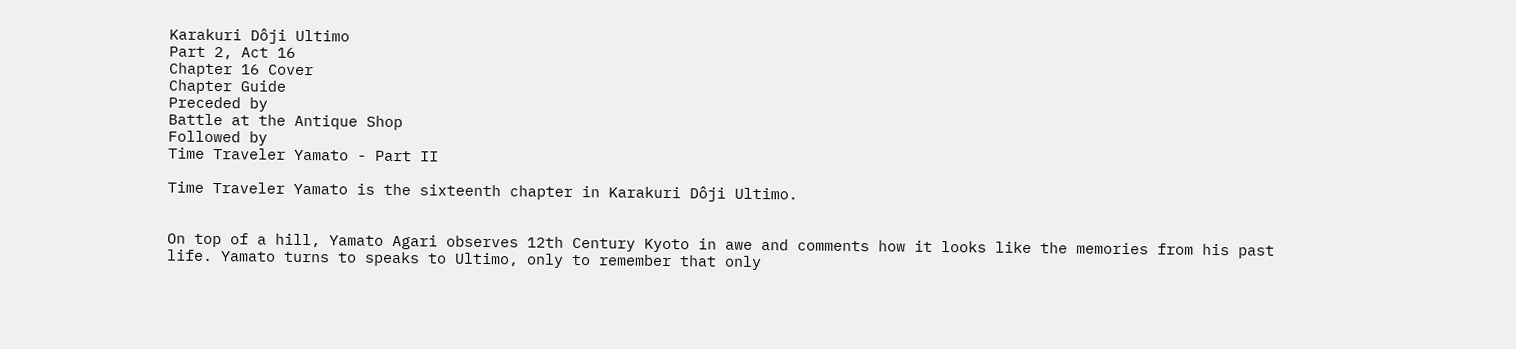Karakuri Dôji Ultimo
Part 2, Act 16
Chapter 16 Cover
Chapter Guide
Preceded by
Battle at the Antique Shop
Followed by
Time Traveler Yamato - Part II

Time Traveler Yamato is the sixteenth chapter in Karakuri Dôji Ultimo.


On top of a hill, Yamato Agari observes 12th Century Kyoto in awe and comments how it looks like the memories from his past life. Yamato turns to speaks to Ultimo, only to remember that only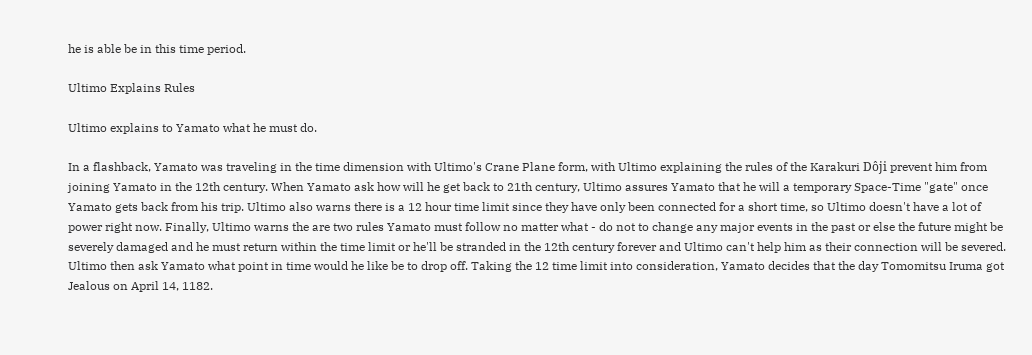he is able be in this time period.

Ultimo Explains Rules

Ultimo explains to Yamato what he must do.

In a flashback, Yamato was traveling in the time dimension with Ultimo's Crane Plane form, with Ultimo explaining the rules of the Karakuri Dôji prevent him from joining Yamato in the 12th century. When Yamato ask how will he get back to 21th century, Ultimo assures Yamato that he will a temporary Space-Time "gate" once Yamato gets back from his trip. Ultimo also warns there is a 12 hour time limit since they have only been connected for a short time, so Ultimo doesn't have a lot of power right now. Finally, Ultimo warns the are two rules Yamato must follow no matter what - do not to change any major events in the past or else the future might be severely damaged and he must return within the time limit or he'll be stranded in the 12th century forever and Ultimo can't help him as their connection will be severed. Ultimo then ask Yamato what point in time would he like be to drop off. Taking the 12 time limit into consideration, Yamato decides that the day Tomomitsu Iruma got Jealous on April 14, 1182.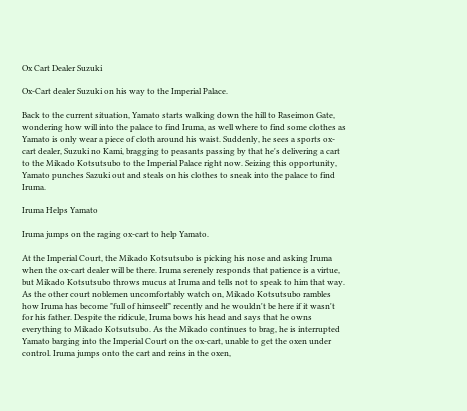Ox Cart Dealer Suzuki

Ox-Cart dealer Suzuki on his way to the Imperial Palace.

Back to the current situation, Yamato starts walking down the hill to Raseimon Gate, wondering how will into the palace to find Iruma, as well where to find some clothes as Yamato is only wear a piece of cloth around his waist. Suddenly, he sees a sports ox-cart dealer, Suzuki no Kami, bragging to peasants passing by that he's delivering a cart to the Mikado Kotsutsubo to the Imperial Palace right now. Seizing this opportunity, Yamato punches Sazuki out and steals on his clothes to sneak into the palace to find Iruma.

Iruma Helps Yamato

Iruma jumps on the raging ox-cart to help Yamato.

At the Imperial Court, the Mikado Kotsutsubo is picking his nose and asking Iruma when the ox-cart dealer will be there. Iruma serenely responds that patience is a virtue, but Mikado Kotsutsubo throws mucus at Iruma and tells not to speak to him that way. As the other court noblemen uncomfortably watch on, Mikado Kotsutsubo rambles how Iruma has become "full of himseelf" recently and he wouldn't be here if it wasn't for his father. Despite the ridicule, Iruma bows his head and says that he owns everything to Mikado Kotsutsubo. As the Mikado continues to brag, he is interrupted Yamato barging into the Imperial Court on the ox-cart, unable to get the oxen under control. Iruma jumps onto the cart and reins in the oxen,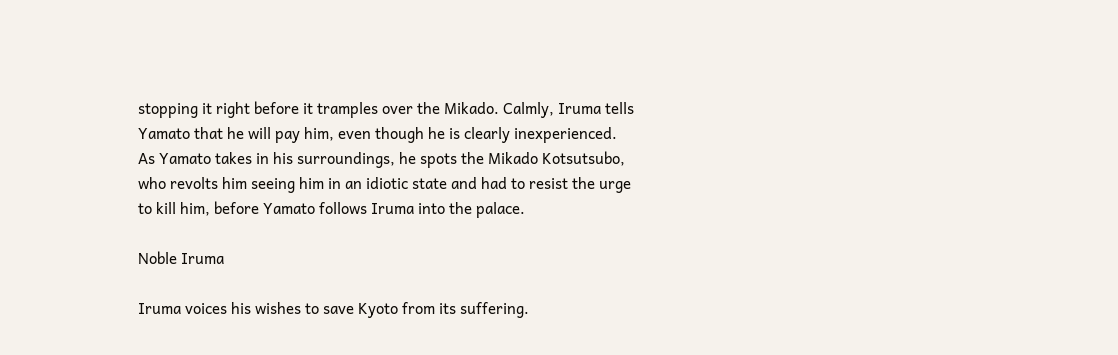stopping it right before it tramples over the Mikado. Calmly, Iruma tells Yamato that he will pay him, even though he is clearly inexperienced. As Yamato takes in his surroundings, he spots the Mikado Kotsutsubo, who revolts him seeing him in an idiotic state and had to resist the urge to kill him, before Yamato follows Iruma into the palace.

Noble Iruma

Iruma voices his wishes to save Kyoto from its suffering.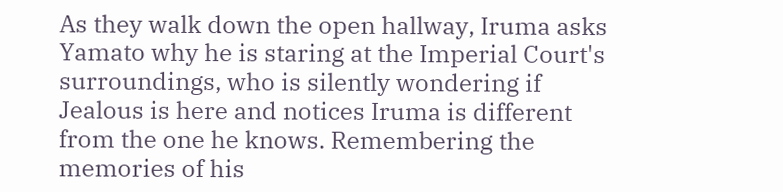As they walk down the open hallway, Iruma asks Yamato why he is staring at the Imperial Court's surroundings, who is silently wondering if Jealous is here and notices Iruma is different from the one he knows. Remembering the memories of his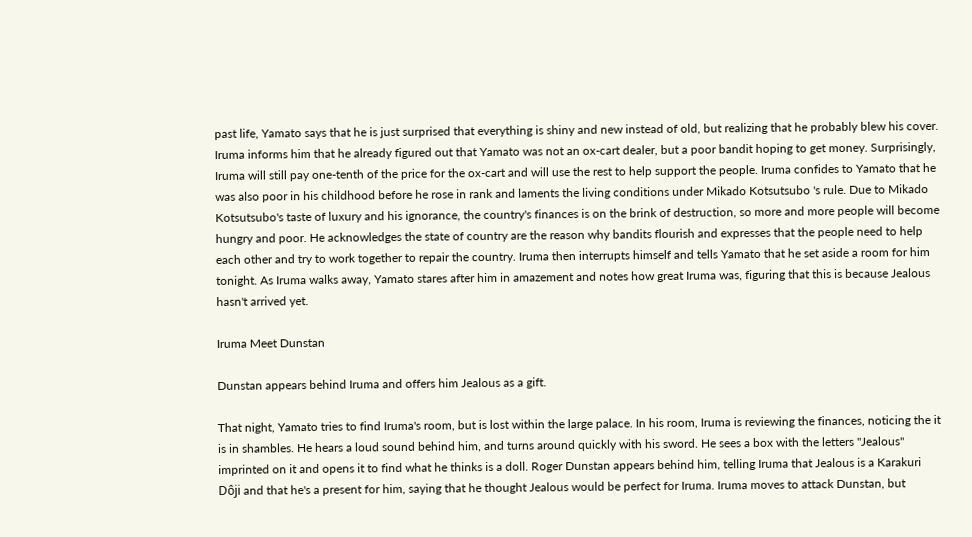past life, Yamato says that he is just surprised that everything is shiny and new instead of old, but realizing that he probably blew his cover. Iruma informs him that he already figured out that Yamato was not an ox-cart dealer, but a poor bandit hoping to get money. Surprisingly, Iruma will still pay one-tenth of the price for the ox-cart and will use the rest to help support the people. Iruma confides to Yamato that he was also poor in his childhood before he rose in rank and laments the living conditions under Mikado Kotsutsubo 's rule. Due to Mikado Kotsutsubo's taste of luxury and his ignorance, the country's finances is on the brink of destruction, so more and more people will become hungry and poor. He acknowledges the state of country are the reason why bandits flourish and expresses that the people need to help each other and try to work together to repair the country. Iruma then interrupts himself and tells Yamato that he set aside a room for him tonight. As Iruma walks away, Yamato stares after him in amazement and notes how great Iruma was, figuring that this is because Jealous hasn't arrived yet.

Iruma Meet Dunstan

Dunstan appears behind Iruma and offers him Jealous as a gift.

That night, Yamato tries to find Iruma's room, but is lost within the large palace. In his room, Iruma is reviewing the finances, noticing the it is in shambles. He hears a loud sound behind him, and turns around quickly with his sword. He sees a box with the letters "Jealous" imprinted on it and opens it to find what he thinks is a doll. Roger Dunstan appears behind him, telling Iruma that Jealous is a Karakuri Dôji and that he's a present for him, saying that he thought Jealous would be perfect for Iruma. Iruma moves to attack Dunstan, but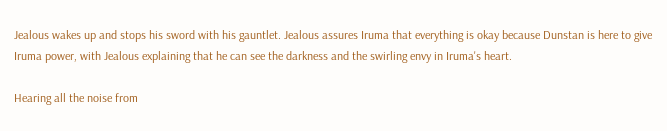Jealous wakes up and stops his sword with his gauntlet. Jealous assures Iruma that everything is okay because Dunstan is here to give Iruma power, with Jealous explaining that he can see the darkness and the swirling envy in Iruma's heart.

Hearing all the noise from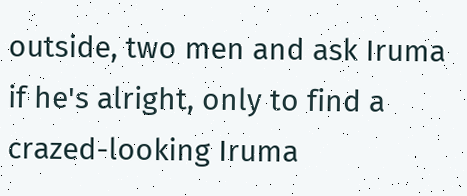outside, two men and ask Iruma if he's alright, only to find a crazed-looking Iruma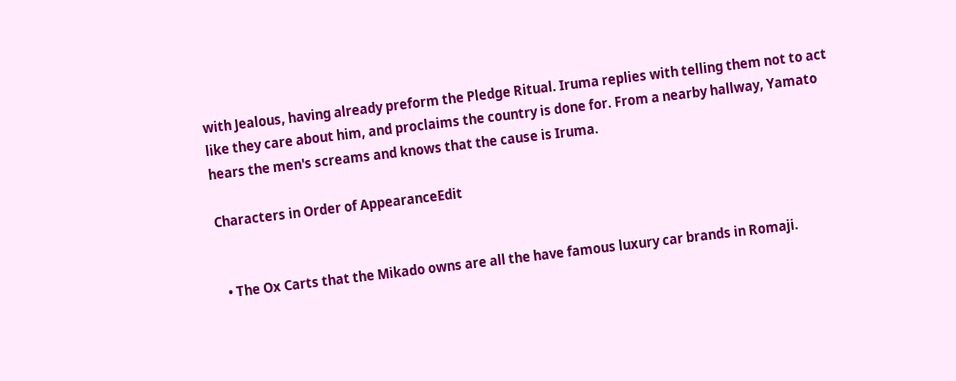with Jealous, having already preform the Pledge Ritual. Iruma replies with telling them not to act like they care about him, and proclaims the country is done for. From a nearby hallway, Yamato hears the men's screams and knows that the cause is Iruma.

Characters in Order of AppearanceEdit


  • The Ox Carts that the Mikado owns are all the have famous luxury car brands in Romaji.